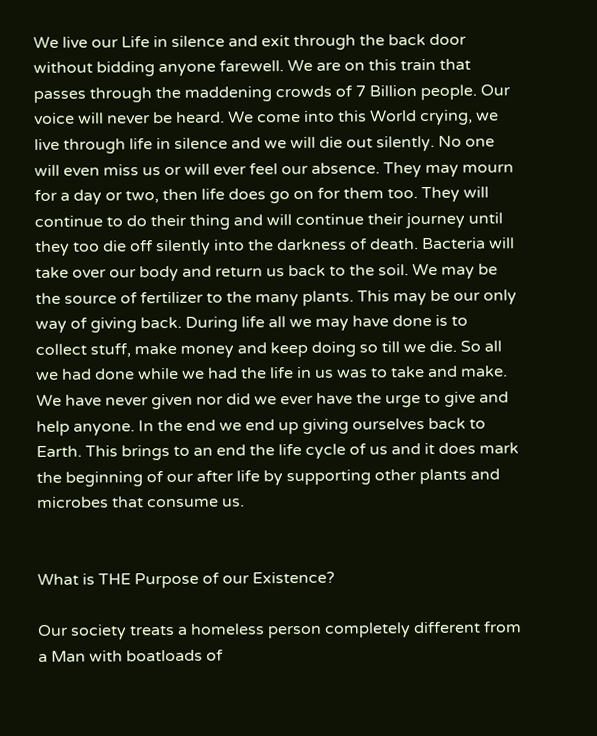We live our Life in silence and exit through the back door without bidding anyone farewell. We are on this train that passes through the maddening crowds of 7 Billion people. Our voice will never be heard. We come into this World crying, we live through life in silence and we will die out silently. No one will even miss us or will ever feel our absence. They may mourn for a day or two, then life does go on for them too. They will continue to do their thing and will continue their journey until they too die off silently into the darkness of death. Bacteria will take over our body and return us back to the soil. We may be the source of fertilizer to the many plants. This may be our only way of giving back. During life all we may have done is to collect stuff, make money and keep doing so till we die. So all we had done while we had the life in us was to take and make. We have never given nor did we ever have the urge to give and help anyone. In the end we end up giving ourselves back to Earth. This brings to an end the life cycle of us and it does mark the beginning of our after life by supporting other plants and microbes that consume us.


What is THE Purpose of our Existence?

Our society treats a homeless person completely different from a Man with boatloads of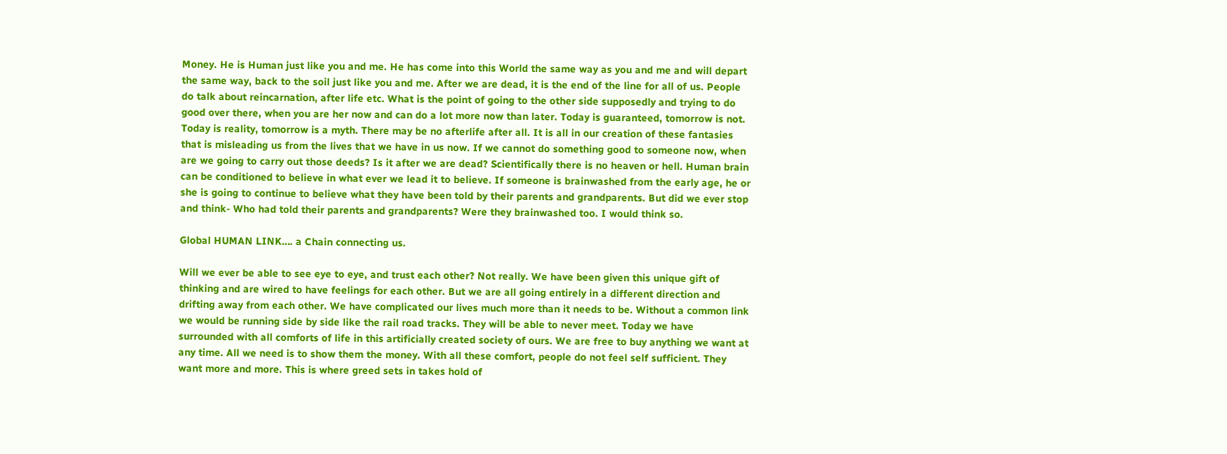Money. He is Human just like you and me. He has come into this World the same way as you and me and will depart the same way, back to the soil just like you and me. After we are dead, it is the end of the line for all of us. People do talk about reincarnation, after life etc. What is the point of going to the other side supposedly and trying to do good over there, when you are her now and can do a lot more now than later. Today is guaranteed, tomorrow is not. Today is reality, tomorrow is a myth. There may be no afterlife after all. It is all in our creation of these fantasies that is misleading us from the lives that we have in us now. If we cannot do something good to someone now, when are we going to carry out those deeds? Is it after we are dead? Scientifically there is no heaven or hell. Human brain can be conditioned to believe in what ever we lead it to believe. If someone is brainwashed from the early age, he or she is going to continue to believe what they have been told by their parents and grandparents. But did we ever stop and think- Who had told their parents and grandparents? Were they brainwashed too. I would think so.

Global HUMAN LINK…. a Chain connecting us.

Will we ever be able to see eye to eye, and trust each other? Not really. We have been given this unique gift of thinking and are wired to have feelings for each other. But we are all going entirely in a different direction and drifting away from each other. We have complicated our lives much more than it needs to be. Without a common link we would be running side by side like the rail road tracks. They will be able to never meet. Today we have surrounded with all comforts of life in this artificially created society of ours. We are free to buy anything we want at any time. All we need is to show them the money. With all these comfort, people do not feel self sufficient. They want more and more. This is where greed sets in takes hold of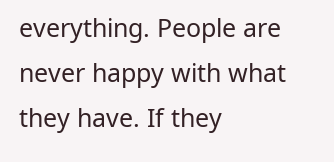everything. People are never happy with what they have. If they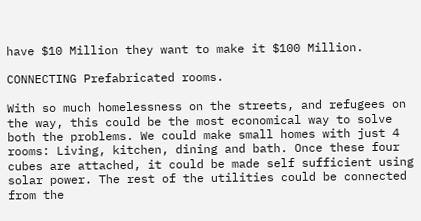have $10 Million they want to make it $100 Million.

CONNECTING Prefabricated rooms.

With so much homelessness on the streets, and refugees on the way, this could be the most economical way to solve both the problems. We could make small homes with just 4 rooms: Living, kitchen, dining and bath. Once these four cubes are attached, it could be made self sufficient using solar power. The rest of the utilities could be connected from the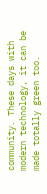community. These days with modern technology, it can be made totally green too.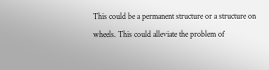This could be a permanent structure or a structure on wheels. This could alleviate the problem of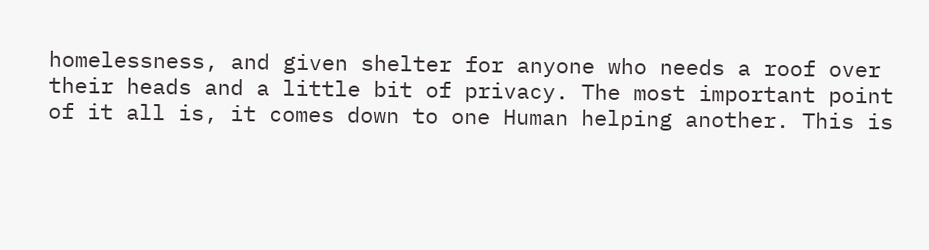homelessness, and given shelter for anyone who needs a roof over their heads and a little bit of privacy. The most important point of it all is, it comes down to one Human helping another. This is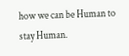how we can be Human to stay Human.